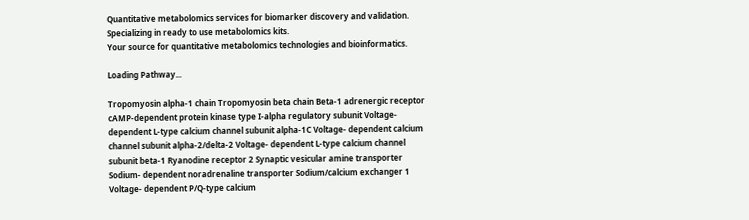Quantitative metabolomics services for biomarker discovery and validation.
Specializing in ready to use metabolomics kits.
Your source for quantitative metabolomics technologies and bioinformatics.

Loading Pathway...

Tropomyosin alpha-1 chain Tropomyosin beta chain Beta-1 adrenergic receptor cAMP-dependent protein kinase type I-alpha regulatory subunit Voltage- dependent L-type calcium channel subunit alpha-1C Voltage- dependent calcium channel subunit alpha-2/delta-2 Voltage- dependent L-type calcium channel subunit beta-1 Ryanodine receptor 2 Synaptic vesicular amine transporter Sodium- dependent noradrenaline transporter Sodium/calcium exchanger 1 Voltage- dependent P/Q-type calcium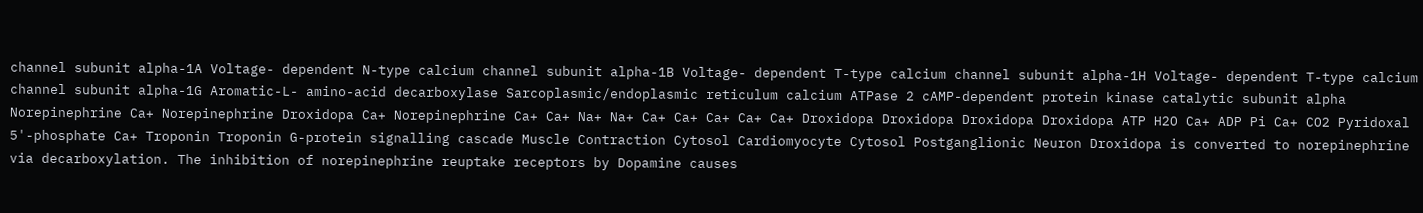channel subunit alpha-1A Voltage- dependent N-type calcium channel subunit alpha-1B Voltage- dependent T-type calcium channel subunit alpha-1H Voltage- dependent T-type calcium channel subunit alpha-1G Aromatic-L- amino-acid decarboxylase Sarcoplasmic/endoplasmic reticulum calcium ATPase 2 cAMP-dependent protein kinase catalytic subunit alpha Norepinephrine Ca+ Norepinephrine Droxidopa Ca+ Norepinephrine Ca+ Ca+ Na+ Na+ Ca+ Ca+ Ca+ Ca+ Ca+ Droxidopa Droxidopa Droxidopa Droxidopa ATP H2O Ca+ ADP Pi Ca+ CO2 Pyridoxal 5'-phosphate Ca+ Troponin Troponin G-protein signalling cascade Muscle Contraction Cytosol Cardiomyocyte Cytosol Postganglionic Neuron Droxidopa is converted to norepinephrine via decarboxylation. The inhibition of norepinephrine reuptake receptors by Dopamine causes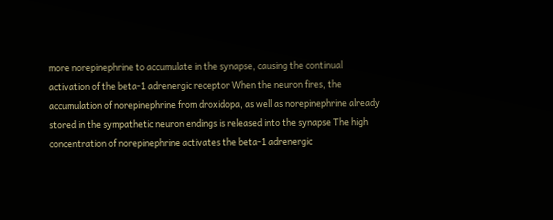more norepinephrine to accumulate in the synapse, causing the continual activation of the beta-1 adrenergic receptor When the neuron fires, the accumulation of norepinephrine from droxidopa, as well as norepinephrine already stored in the sympathetic neuron endings is released into the synapse The high concentration of norepinephrine activates the beta-1 adrenergic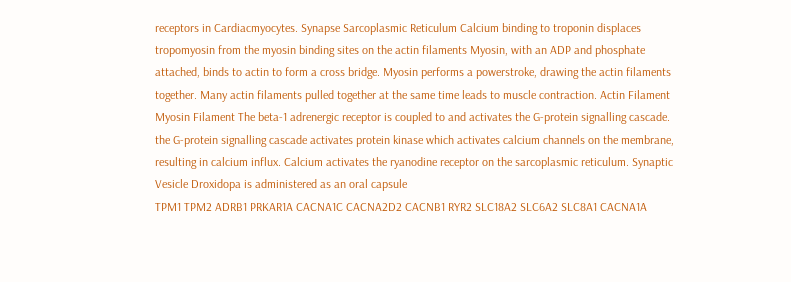receptors in Cardiacmyocytes. Synapse Sarcoplasmic Reticulum Calcium binding to troponin displaces tropomyosin from the myosin binding sites on the actin filaments Myosin, with an ADP and phosphate attached, binds to actin to form a cross bridge. Myosin performs a powerstroke, drawing the actin filaments together. Many actin filaments pulled together at the same time leads to muscle contraction. Actin Filament Myosin Filament The beta-1 adrenergic receptor is coupled to and activates the G-protein signalling cascade. the G-protein signalling cascade activates protein kinase which activates calcium channels on the membrane, resulting in calcium influx. Calcium activates the ryanodine receptor on the sarcoplasmic reticulum. Synaptic Vesicle Droxidopa is administered as an oral capsule
TPM1 TPM2 ADRB1 PRKAR1A CACNA1C CACNA2D2 CACNB1 RYR2 SLC18A2 SLC6A2 SLC8A1 CACNA1A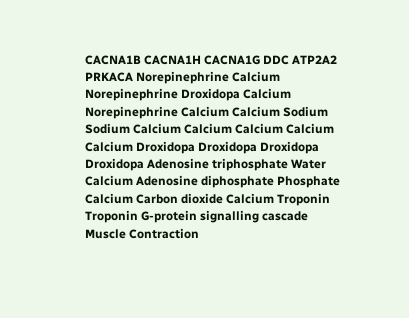CACNA1B CACNA1H CACNA1G DDC ATP2A2 PRKACA Norepinephrine Calcium Norepinephrine Droxidopa Calcium Norepinephrine Calcium Calcium Sodium Sodium Calcium Calcium Calcium Calcium Calcium Droxidopa Droxidopa Droxidopa Droxidopa Adenosine triphosphate Water Calcium Adenosine diphosphate Phosphate Calcium Carbon dioxide Calcium Troponin Troponin G-protein signalling cascade Muscle Contraction